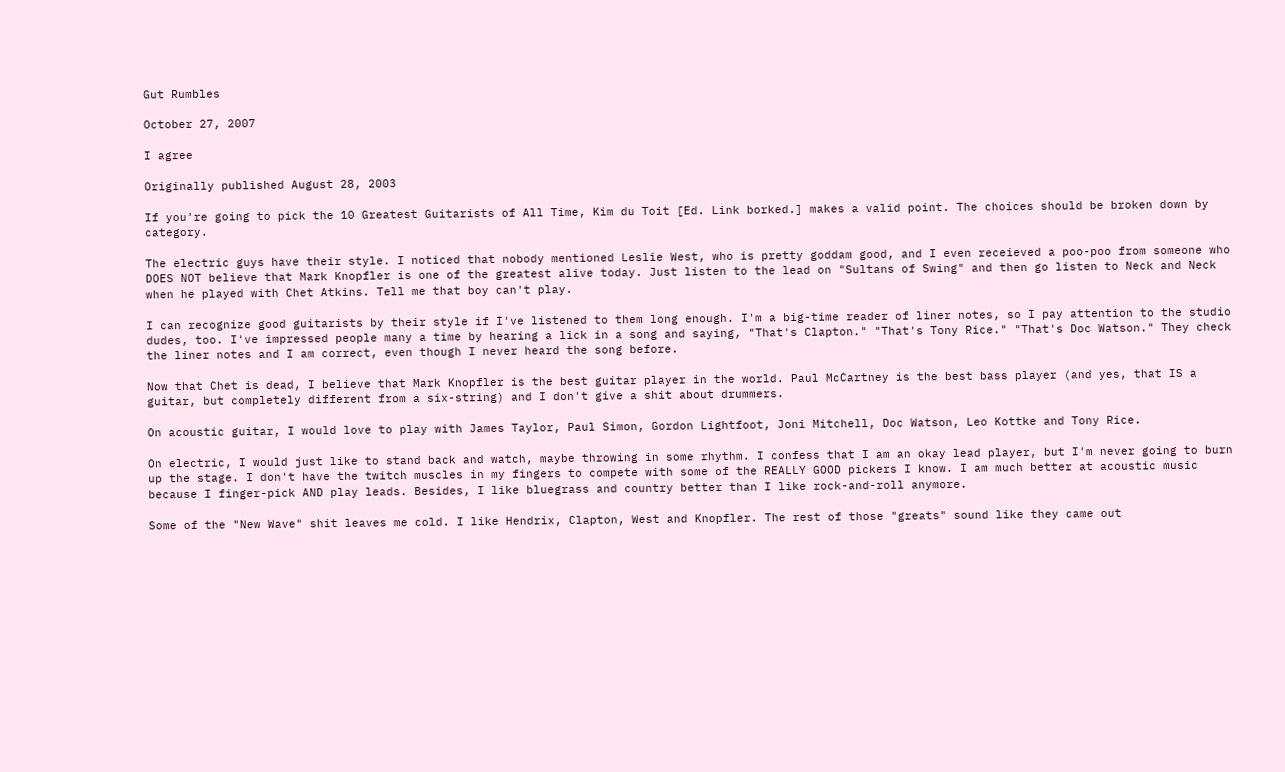Gut Rumbles

October 27, 2007

I agree

Originally published August 28, 2003

If you're going to pick the 10 Greatest Guitarists of All Time, Kim du Toit [Ed. Link borked.] makes a valid point. The choices should be broken down by category.

The electric guys have their style. I noticed that nobody mentioned Leslie West, who is pretty goddam good, and I even receieved a poo-poo from someone who DOES NOT believe that Mark Knopfler is one of the greatest alive today. Just listen to the lead on "Sultans of Swing" and then go listen to Neck and Neck when he played with Chet Atkins. Tell me that boy can't play.

I can recognize good guitarists by their style if I've listened to them long enough. I'm a big-time reader of liner notes, so I pay attention to the studio dudes, too. I've impressed people many a time by hearing a lick in a song and saying, "That's Clapton." "That's Tony Rice." "That's Doc Watson." They check the liner notes and I am correct, even though I never heard the song before.

Now that Chet is dead, I believe that Mark Knopfler is the best guitar player in the world. Paul McCartney is the best bass player (and yes, that IS a guitar, but completely different from a six-string) and I don't give a shit about drummers.

On acoustic guitar, I would love to play with James Taylor, Paul Simon, Gordon Lightfoot, Joni Mitchell, Doc Watson, Leo Kottke and Tony Rice.

On electric, I would just like to stand back and watch, maybe throwing in some rhythm. I confess that I am an okay lead player, but I'm never going to burn up the stage. I don't have the twitch muscles in my fingers to compete with some of the REALLY GOOD pickers I know. I am much better at acoustic music because I finger-pick AND play leads. Besides, I like bluegrass and country better than I like rock-and-roll anymore.

Some of the "New Wave" shit leaves me cold. I like Hendrix, Clapton, West and Knopfler. The rest of those "greats" sound like they came out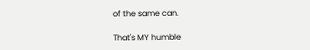of the same can.

That's MY humble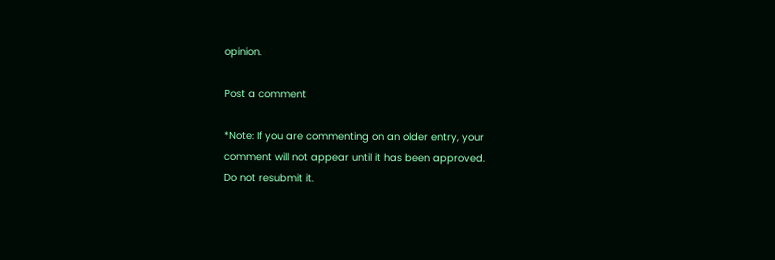opinion.

Post a comment

*Note: If you are commenting on an older entry, your
comment will not appear until it has been approved.
Do not resubmit it.